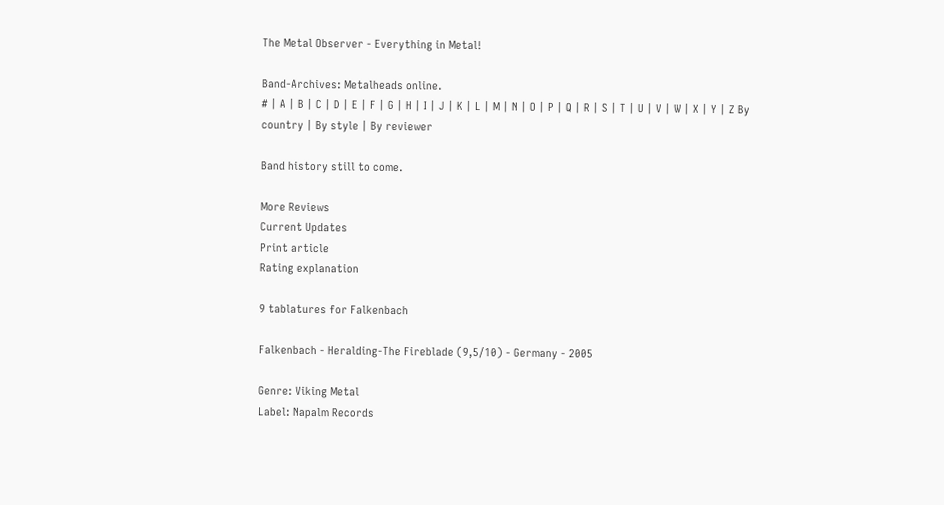The Metal Observer - Everything in Metal!

Band-Archives: Metalheads online.
# | A | B | C | D | E | F | G | H | I | J | K | L | M | N | O | P | Q | R | S | T | U | V | W | X | Y | Z By country | By style | By reviewer

Band history still to come.

More Reviews
Current Updates
Print article
Rating explanation

9 tablatures for Falkenbach

Falkenbach - Heralding-The Fireblade (9,5/10) - Germany - 2005

Genre: Viking Metal
Label: Napalm Records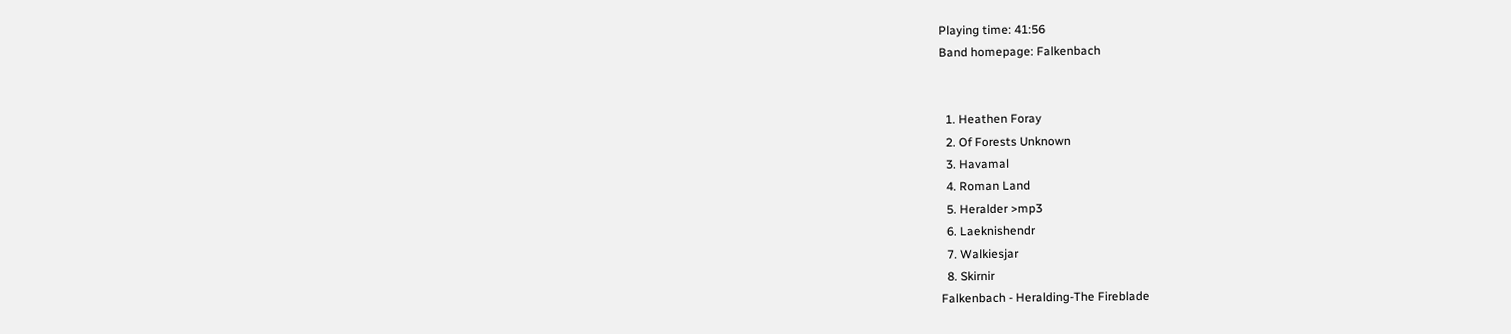Playing time: 41:56
Band homepage: Falkenbach


  1. Heathen Foray
  2. Of Forests Unknown
  3. Havamal
  4. Roman Land
  5. Heralder >mp3
  6. Laeknishendr
  7. Walkiesjar
  8. Skirnir
Falkenbach - Heralding-The Fireblade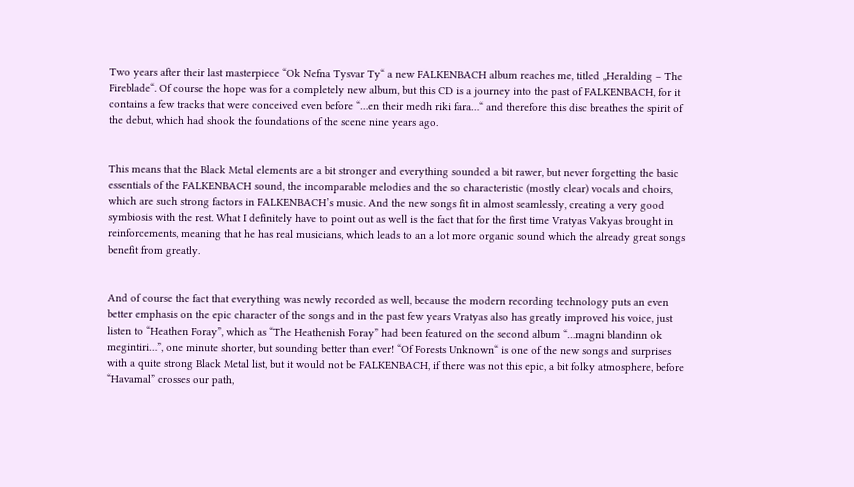Two years after their last masterpiece “Ok Nefna Tysvar Ty“ a new FALKENBACH album reaches me, titled „Heralding – The Fireblade“. Of course the hope was for a completely new album, but this CD is a journey into the past of FALKENBACH, for it contains a few tracks that were conceived even before “…en their medh riki fara…“ and therefore this disc breathes the spirit of the debut, which had shook the foundations of the scene nine years ago.


This means that the Black Metal elements are a bit stronger and everything sounded a bit rawer, but never forgetting the basic essentials of the FALKENBACH sound, the incomparable melodies and the so characteristic (mostly clear) vocals and choirs, which are such strong factors in FALKENBACH’s music. And the new songs fit in almost seamlessly, creating a very good symbiosis with the rest. What I definitely have to point out as well is the fact that for the first time Vratyas Vakyas brought in reinforcements, meaning that he has real musicians, which leads to an a lot more organic sound which the already great songs benefit from greatly.


And of course the fact that everything was newly recorded as well, because the modern recording technology puts an even better emphasis on the epic character of the songs and in the past few years Vratyas also has greatly improved his voice, just listen to “Heathen Foray”, which as “The Heathenish Foray” had been featured on the second album “…magni blandinn ok megintiri…”, one minute shorter, but sounding better than ever! “Of Forests Unknown“ is one of the new songs and surprises with a quite strong Black Metal list, but it would not be FALKENBACH, if there was not this epic, a bit folky atmosphere, before “Havamal” crosses our path,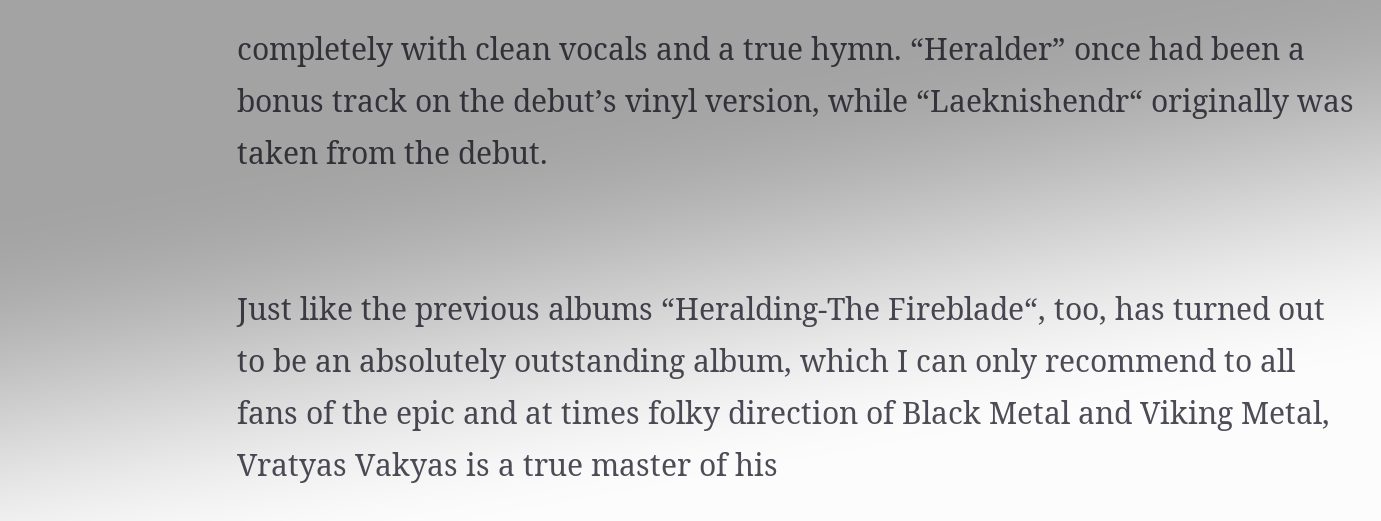completely with clean vocals and a true hymn. “Heralder” once had been a bonus track on the debut’s vinyl version, while “Laeknishendr“ originally was taken from the debut.


Just like the previous albums “Heralding-The Fireblade“, too, has turned out to be an absolutely outstanding album, which I can only recommend to all fans of the epic and at times folky direction of Black Metal and Viking Metal, Vratyas Vakyas is a true master of his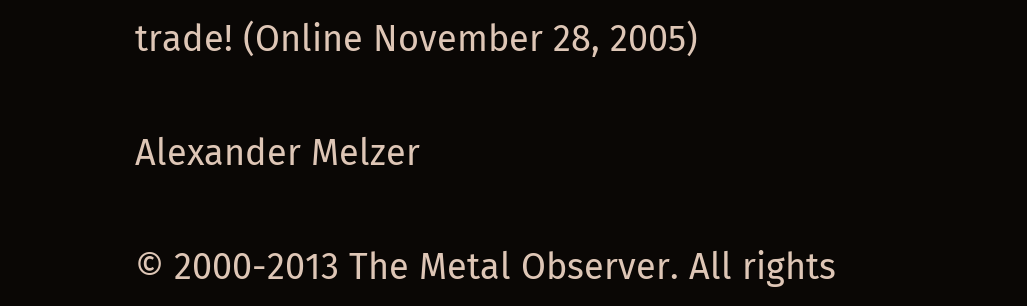trade! (Online November 28, 2005)

Alexander Melzer

© 2000-2013 The Metal Observer. All rights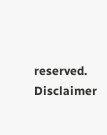reserved. Disclaimer